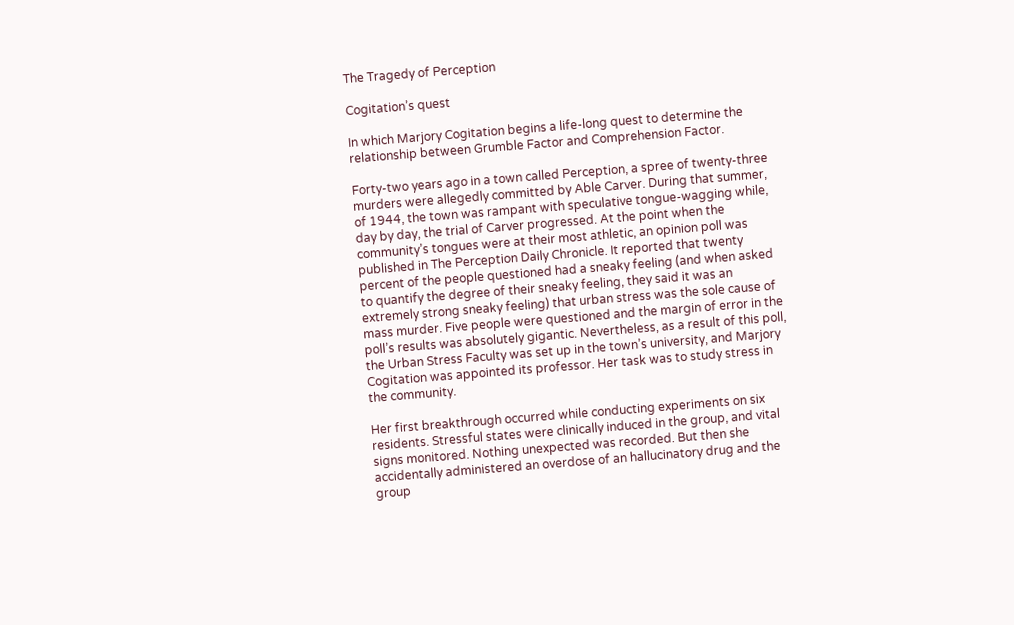The Tragedy of Perception

Cogitation’s quest

In which Marjory Cogitation begins a life-long quest to determine the relationship between Grumble Factor and Comprehension Factor.

Forty-two years ago in a town called Perception, a spree of twenty-three murders were allegedly committed by Able Carver. During that summer, of 1944, the town was rampant with speculative tongue-wagging while, day by day, the trial of Carver progressed. At the point when the community’s tongues were at their most athletic, an opinion poll was published in The Perception Daily Chronicle. It reported that twenty percent of the people questioned had a sneaky feeling (and when asked to quantify the degree of their sneaky feeling, they said it was an extremely strong sneaky feeling) that urban stress was the sole cause of mass murder. Five people were questioned and the margin of error in the poll’s results was absolutely gigantic. Nevertheless, as a result of this poll, the Urban Stress Faculty was set up in the town’s university, and Marjory Cogitation was appointed its professor. Her task was to study stress in the community.

Her first breakthrough occurred while conducting experiments on six residents. Stressful states were clinically induced in the group, and vital signs monitored. Nothing unexpected was recorded. But then she accidentally administered an overdose of an hallucinatory drug and the group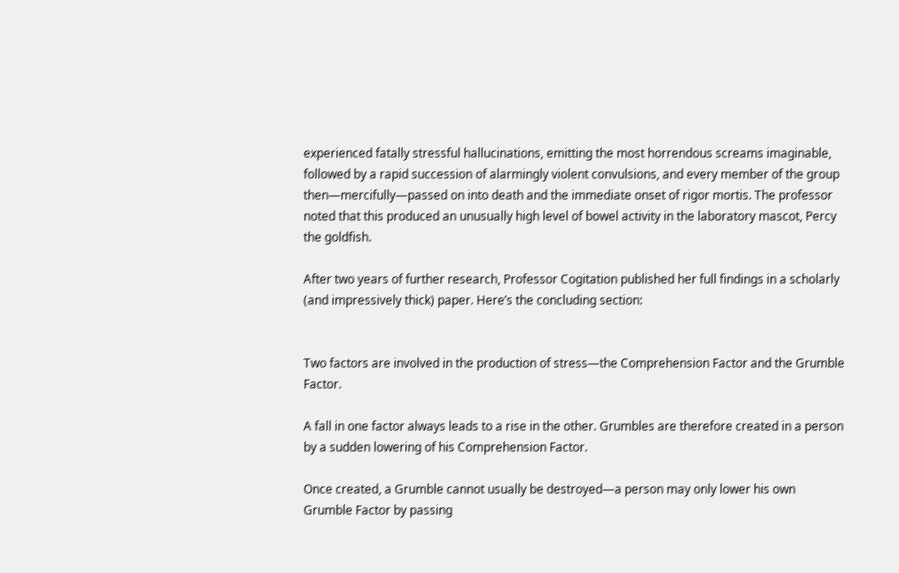experienced fatally stressful hallucinations, emitting the most horrendous screams imaginable, followed by a rapid succession of alarmingly violent convulsions, and every member of the group then—mercifully—passed on into death and the immediate onset of rigor mortis. The professor noted that this produced an unusually high level of bowel activity in the laboratory mascot, Percy the goldfish.

After two years of further research, Professor Cogitation published her full findings in a scholarly (and impressively thick) paper. Here’s the concluding section:


Two factors are involved in the production of stress—the Comprehension Factor and the Grumble Factor.

A fall in one factor always leads to a rise in the other. Grumbles are therefore created in a person by a sudden lowering of his Comprehension Factor.

Once created, a Grumble cannot usually be destroyed—a person may only lower his own Grumble Factor by passing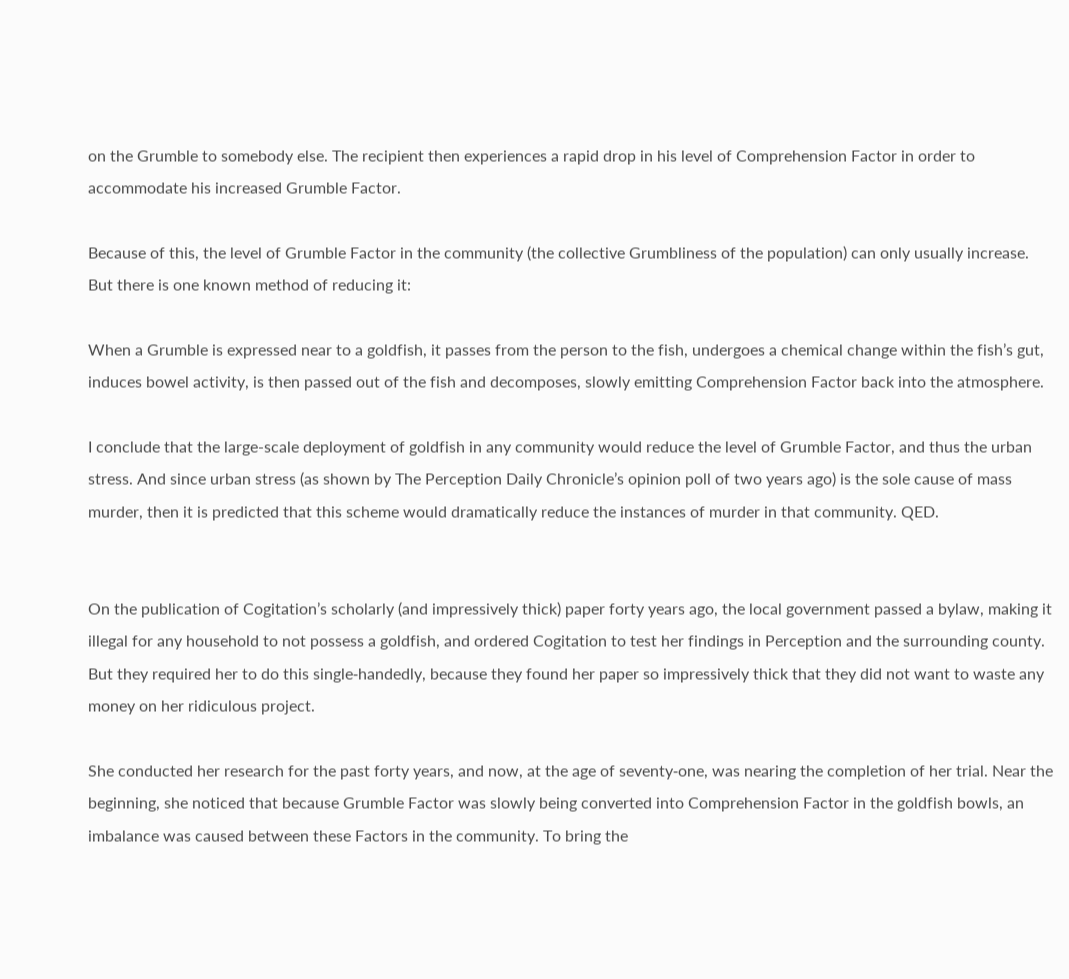on the Grumble to somebody else. The recipient then experiences a rapid drop in his level of Comprehension Factor in order to accommodate his increased Grumble Factor.

Because of this, the level of Grumble Factor in the community (the collective Grumbliness of the population) can only usually increase. But there is one known method of reducing it:

When a Grumble is expressed near to a goldfish, it passes from the person to the fish, undergoes a chemical change within the fish’s gut, induces bowel activity, is then passed out of the fish and decomposes, slowly emitting Comprehension Factor back into the atmosphere.

I conclude that the large-scale deployment of goldfish in any community would reduce the level of Grumble Factor, and thus the urban stress. And since urban stress (as shown by The Perception Daily Chronicle’s opinion poll of two years ago) is the sole cause of mass murder, then it is predicted that this scheme would dramatically reduce the instances of murder in that community. QED.


On the publication of Cogitation’s scholarly (and impressively thick) paper forty years ago, the local government passed a bylaw, making it illegal for any household to not possess a goldfish, and ordered Cogitation to test her findings in Perception and the surrounding county. But they required her to do this single‑handedly, because they found her paper so impressively thick that they did not want to waste any money on her ridiculous project.

She conducted her research for the past forty years, and now, at the age of seventy‑one, was nearing the completion of her trial. Near the beginning, she noticed that because Grumble Factor was slowly being converted into Comprehension Factor in the goldfish bowls, an imbalance was caused between these Factors in the community. To bring the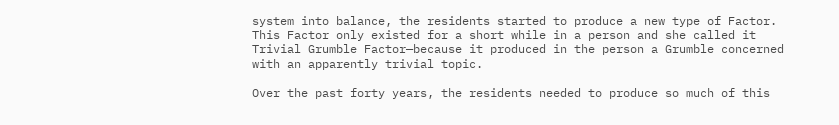system into balance, the residents started to produce a new type of Factor. This Factor only existed for a short while in a person and she called it Trivial Grumble Factor—because it produced in the person a Grumble concerned with an apparently trivial topic.

Over the past forty years, the residents needed to produce so much of this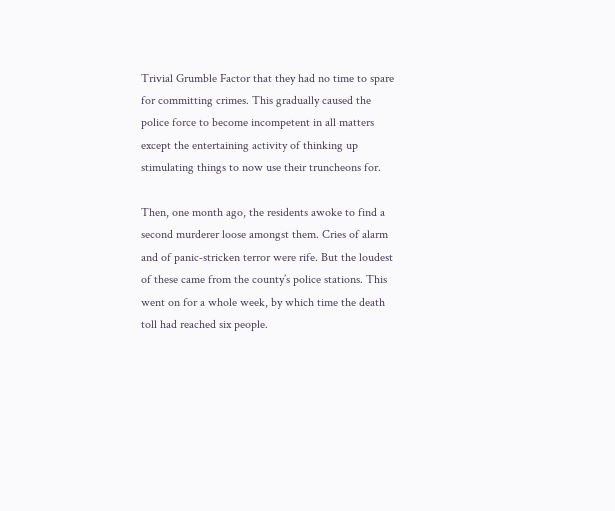Trivial Grumble Factor that they had no time to spare for committing crimes. This gradually caused the police force to become incompetent in all matters except the entertaining activity of thinking up stimulating things to now use their truncheons for.

Then, one month ago, the residents awoke to find a second murderer loose amongst them. Cries of alarm and of panic‑stricken terror were rife. But the loudest of these came from the county’s police stations. This went on for a whole week, by which time the death toll had reached six people.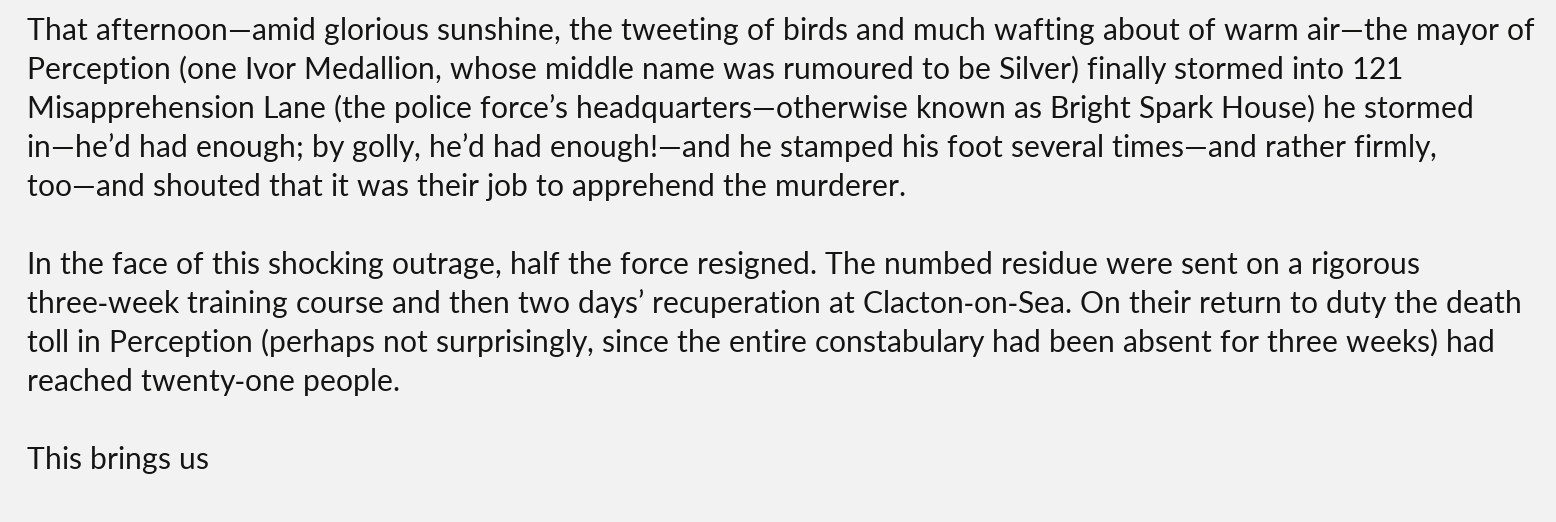That afternoon—amid glorious sunshine, the tweeting of birds and much wafting about of warm air—the mayor of Perception (one Ivor Medallion, whose middle name was rumoured to be Silver) finally stormed into 121 Misapprehension Lane (the police force’s headquarters—otherwise known as Bright Spark House) he stormed in—he’d had enough; by golly, he’d had enough!—and he stamped his foot several times—and rather firmly, too—and shouted that it was their job to apprehend the murderer.

In the face of this shocking outrage, half the force resigned. The numbed residue were sent on a rigorous three‑week training course and then two days’ recuperation at Clacton‑on‑Sea. On their return to duty the death toll in Perception (perhaps not surprisingly, since the entire constabulary had been absent for three weeks) had reached twenty‑one people.

This brings us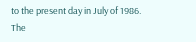to the present day in July of 1986. The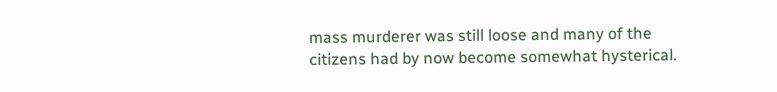mass murderer was still loose and many of the citizens had by now become somewhat hysterical.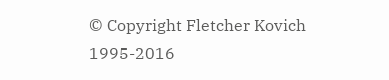© Copyright Fletcher Kovich 1995-2016